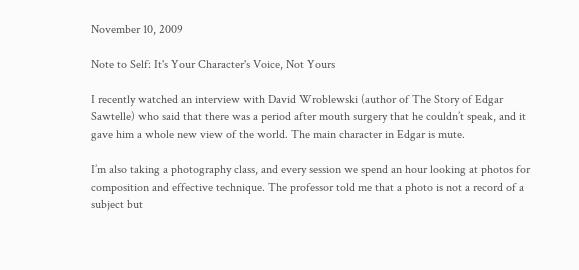November 10, 2009

Note to Self: It's Your Character's Voice, Not Yours

I recently watched an interview with David Wroblewski (author of The Story of Edgar Sawtelle) who said that there was a period after mouth surgery that he couldn’t speak, and it gave him a whole new view of the world. The main character in Edgar is mute.

I’m also taking a photography class, and every session we spend an hour looking at photos for composition and effective technique. The professor told me that a photo is not a record of a subject but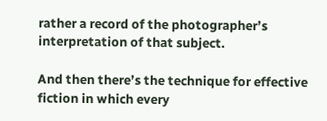rather a record of the photographer’s interpretation of that subject.

And then there’s the technique for effective fiction in which every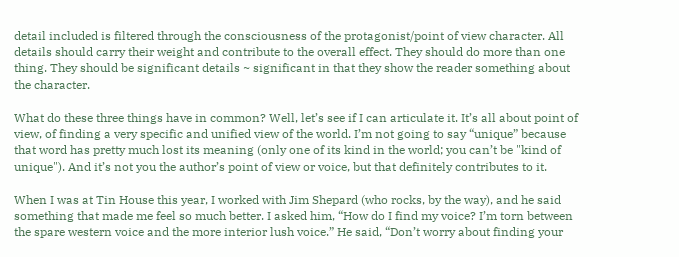detail included is filtered through the consciousness of the protagonist/point of view character. All details should carry their weight and contribute to the overall effect. They should do more than one thing. They should be significant details ~ significant in that they show the reader something about the character.

What do these three things have in common? Well, let’s see if I can articulate it. It’s all about point of view, of finding a very specific and unified view of the world. I’m not going to say “unique” because that word has pretty much lost its meaning (only one of its kind in the world; you can’t be "kind of unique"). And it’s not you the author’s point of view or voice, but that definitely contributes to it.

When I was at Tin House this year, I worked with Jim Shepard (who rocks, by the way), and he said something that made me feel so much better. I asked him, “How do I find my voice? I’m torn between the spare western voice and the more interior lush voice.” He said, “Don’t worry about finding your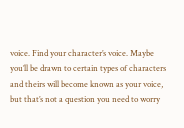voice. Find your character’s voice. Maybe you’ll be drawn to certain types of characters and theirs will become known as your voice, but that’s not a question you need to worry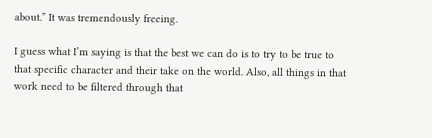about.” It was tremendously freeing.

I guess what I’m saying is that the best we can do is to try to be true to that specific character and their take on the world. Also, all things in that work need to be filtered through that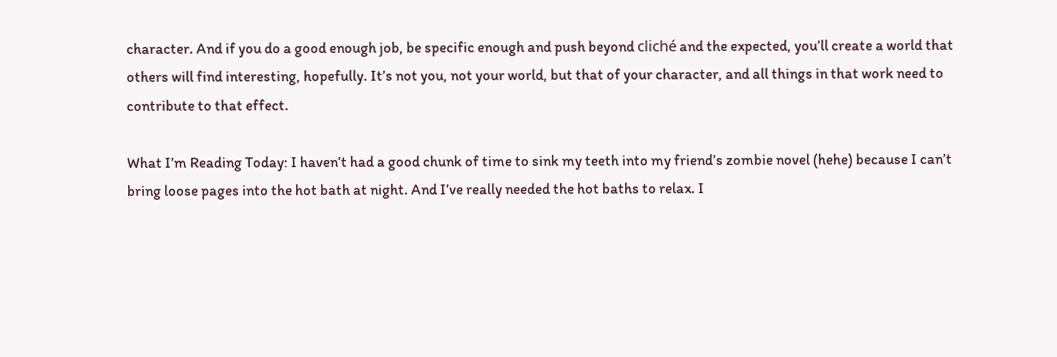character. And if you do a good enough job, be specific enough and push beyond cliché and the expected, you’ll create a world that others will find interesting, hopefully. It’s not you, not your world, but that of your character, and all things in that work need to contribute to that effect.

What I’m Reading Today: I haven’t had a good chunk of time to sink my teeth into my friend’s zombie novel (hehe) because I can’t bring loose pages into the hot bath at night. And I’ve really needed the hot baths to relax. I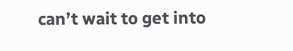can’t wait to get into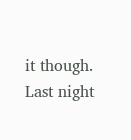it though. Last night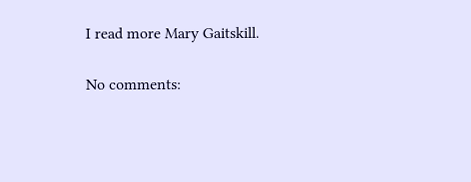I read more Mary Gaitskill.

No comments: